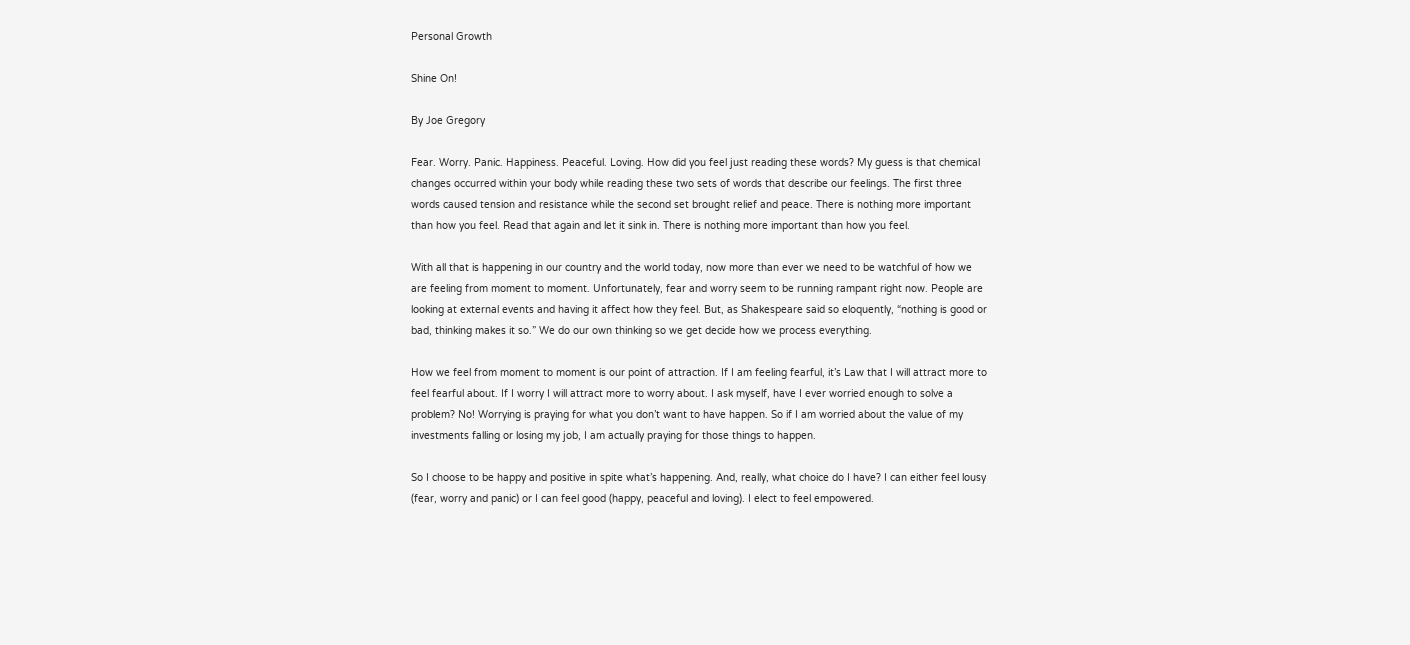Personal Growth

Shine On!

By Joe Gregory

Fear. Worry. Panic. Happiness. Peaceful. Loving. How did you feel just reading these words? My guess is that chemical changes occurred within your body while reading these two sets of words that describe our feelings. The first three words caused tension and resistance while the second set brought relief and peace. There is nothing more important than how you feel. Read that again and let it sink in. There is nothing more important than how you feel.

With all that is happening in our country and the world today, now more than ever we need to be watchful of how we are feeling from moment to moment. Unfortunately, fear and worry seem to be running rampant right now. People are looking at external events and having it affect how they feel. But, as Shakespeare said so eloquently, “nothing is good or bad, thinking makes it so.” We do our own thinking so we get decide how we process everything.

How we feel from moment to moment is our point of attraction. If I am feeling fearful, it’s Law that I will attract more to feel fearful about. If I worry I will attract more to worry about. I ask myself, have I ever worried enough to solve a problem? No! Worrying is praying for what you don’t want to have happen. So if I am worried about the value of my investments falling or losing my job, I am actually praying for those things to happen.

So I choose to be happy and positive in spite what’s happening. And, really, what choice do I have? I can either feel lousy (fear, worry and panic) or I can feel good (happy, peaceful and loving). I elect to feel empowered.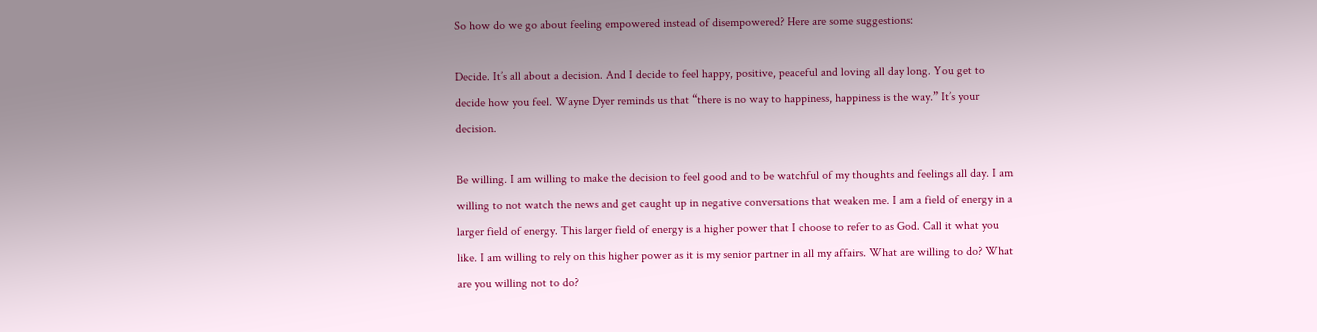So how do we go about feeling empowered instead of disempowered? Here are some suggestions:

Decide. It’s all about a decision. And I decide to feel happy, positive, peaceful and loving all day long. You get to decide how you feel. Wayne Dyer reminds us that “there is no way to happiness, happiness is the way.” It’s your decision.

Be willing. I am willing to make the decision to feel good and to be watchful of my thoughts and feelings all day. I am willing to not watch the news and get caught up in negative conversations that weaken me. I am a field of energy in a larger field of energy. This larger field of energy is a higher power that I choose to refer to as God. Call it what you like. I am willing to rely on this higher power as it is my senior partner in all my affairs. What are willing to do? What are you willing not to do?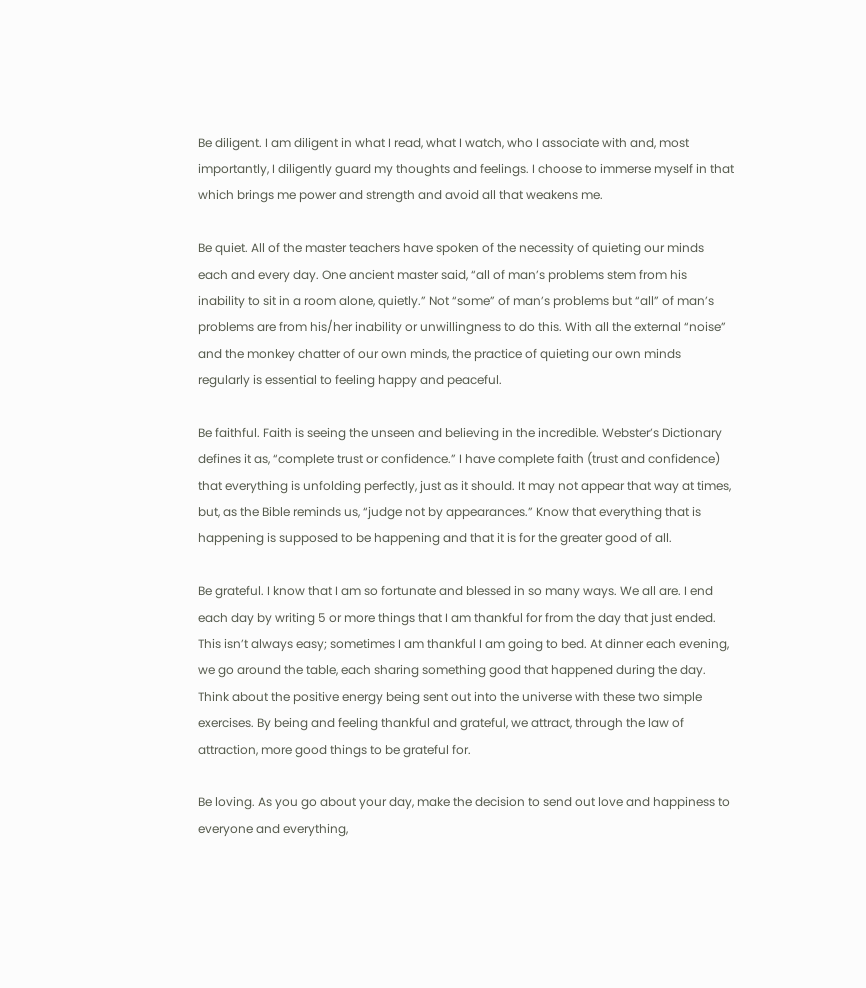Be diligent. I am diligent in what I read, what I watch, who I associate with and, most importantly, I diligently guard my thoughts and feelings. I choose to immerse myself in that which brings me power and strength and avoid all that weakens me.

Be quiet. All of the master teachers have spoken of the necessity of quieting our minds each and every day. One ancient master said, “all of man’s problems stem from his inability to sit in a room alone, quietly.” Not “some” of man’s problems but “all” of man’s problems are from his/her inability or unwillingness to do this. With all the external “noise” and the monkey chatter of our own minds, the practice of quieting our own minds regularly is essential to feeling happy and peaceful.

Be faithful. Faith is seeing the unseen and believing in the incredible. Webster’s Dictionary defines it as, “complete trust or confidence.” I have complete faith (trust and confidence) that everything is unfolding perfectly, just as it should. It may not appear that way at times, but, as the Bible reminds us, “judge not by appearances.” Know that everything that is happening is supposed to be happening and that it is for the greater good of all.

Be grateful. I know that I am so fortunate and blessed in so many ways. We all are. I end each day by writing 5 or more things that I am thankful for from the day that just ended. This isn’t always easy; sometimes I am thankful I am going to bed. At dinner each evening, we go around the table, each sharing something good that happened during the day. Think about the positive energy being sent out into the universe with these two simple exercises. By being and feeling thankful and grateful, we attract, through the law of attraction, more good things to be grateful for.

Be loving. As you go about your day, make the decision to send out love and happiness to everyone and everything,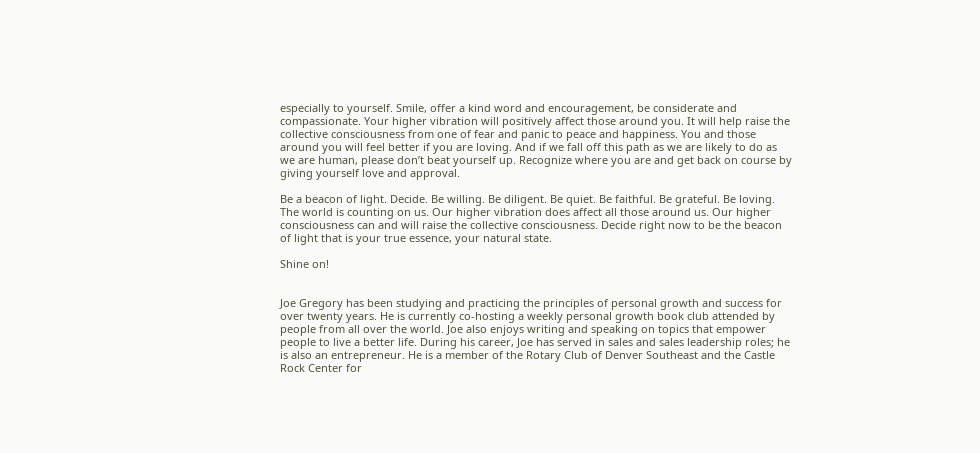especially to yourself. Smile, offer a kind word and encouragement, be considerate and compassionate. Your higher vibration will positively affect those around you. It will help raise the collective consciousness from one of fear and panic to peace and happiness. You and those around you will feel better if you are loving. And if we fall off this path as we are likely to do as we are human, please don’t beat yourself up. Recognize where you are and get back on course by giving yourself love and approval.

Be a beacon of light. Decide. Be willing. Be diligent. Be quiet. Be faithful. Be grateful. Be loving. The world is counting on us. Our higher vibration does affect all those around us. Our higher consciousness can and will raise the collective consciousness. Decide right now to be the beacon of light that is your true essence, your natural state.

Shine on!


Joe Gregory has been studying and practicing the principles of personal growth and success for over twenty years. He is currently co-hosting a weekly personal growth book club attended by people from all over the world. Joe also enjoys writing and speaking on topics that empower people to live a better life. During his career, Joe has served in sales and sales leadership roles; he is also an entrepreneur. He is a member of the Rotary Club of Denver Southeast and the Castle Rock Center for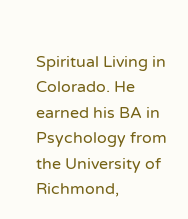Spiritual Living in Colorado. He earned his BA in Psychology from the University of Richmond,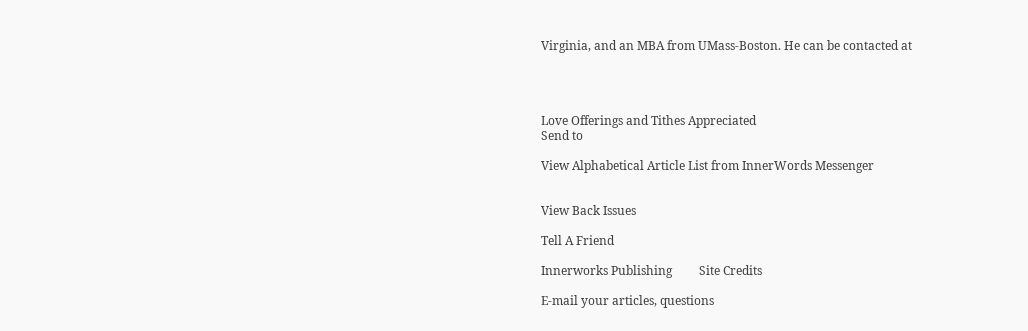Virginia, and an MBA from UMass-Boston. He can be contacted at




Love Offerings and Tithes Appreciated
Send to

View Alphabetical Article List from InnerWords Messenger


View Back Issues

Tell A Friend

Innerworks Publishing         Site Credits

E-mail your articles, questions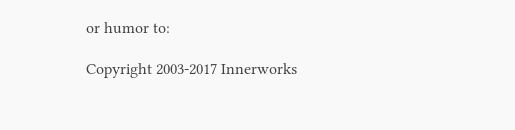or humor to:

Copyright 2003-2017 Innerworks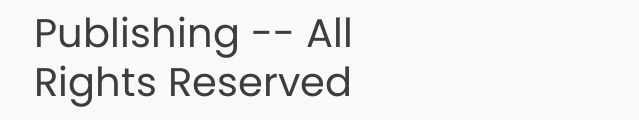Publishing -- All Rights Reserved